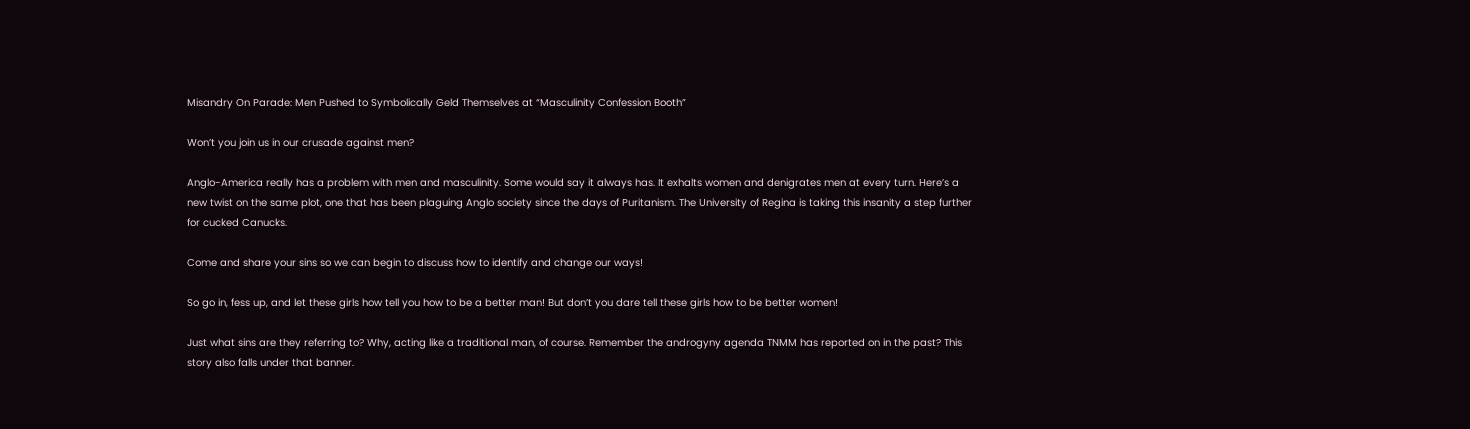Misandry On Parade: Men Pushed to Symbolically Geld Themselves at “Masculinity Confession Booth”

Won’t you join us in our crusade against men?

Anglo-America really has a problem with men and masculinity. Some would say it always has. It exhalts women and denigrates men at every turn. Here’s a new twist on the same plot, one that has been plaguing Anglo society since the days of Puritanism. The University of Regina is taking this insanity a step further for cucked Canucks.

Come and share your sins so we can begin to discuss how to identify and change our ways!

So go in, fess up, and let these girls how tell you how to be a better man! But don’t you dare tell these girls how to be better women!

Just what sins are they referring to? Why, acting like a traditional man, of course. Remember the androgyny agenda TNMM has reported on in the past? This story also falls under that banner.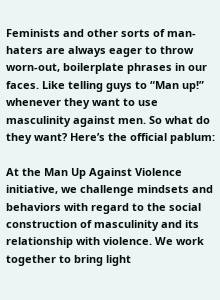Feminists and other sorts of man-haters are always eager to throw worn-out, boilerplate phrases in our faces. Like telling guys to “Man up!” whenever they want to use masculinity against men. So what do they want? Here’s the official pablum:

At the Man Up Against Violence initiative, we challenge mindsets and behaviors with regard to the social construction of masculinity and its relationship with violence. We work together to bring light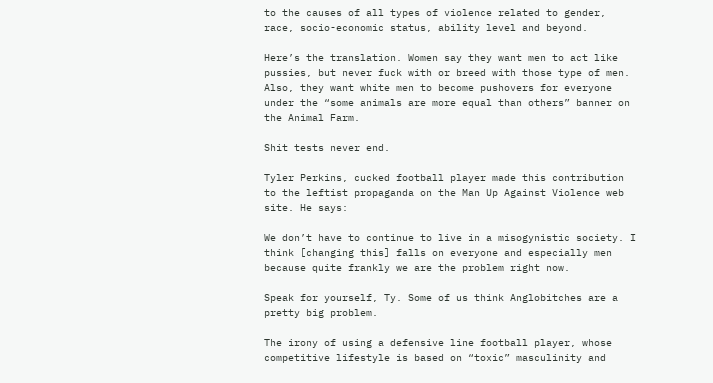to the causes of all types of violence related to gender, race, socio-economic status, ability level and beyond.

Here’s the translation. Women say they want men to act like pussies, but never fuck with or breed with those type of men. Also, they want white men to become pushovers for everyone under the “some animals are more equal than others” banner on the Animal Farm.

Shit tests never end.

Tyler Perkins, cucked football player made this contribution to the leftist propaganda on the Man Up Against Violence web site. He says:

We don’t have to continue to live in a misogynistic society. I think [changing this] falls on everyone and especially men because quite frankly we are the problem right now.

Speak for yourself, Ty. Some of us think Anglobitches are a pretty big problem.

The irony of using a defensive line football player, whose competitive lifestyle is based on “toxic” masculinity and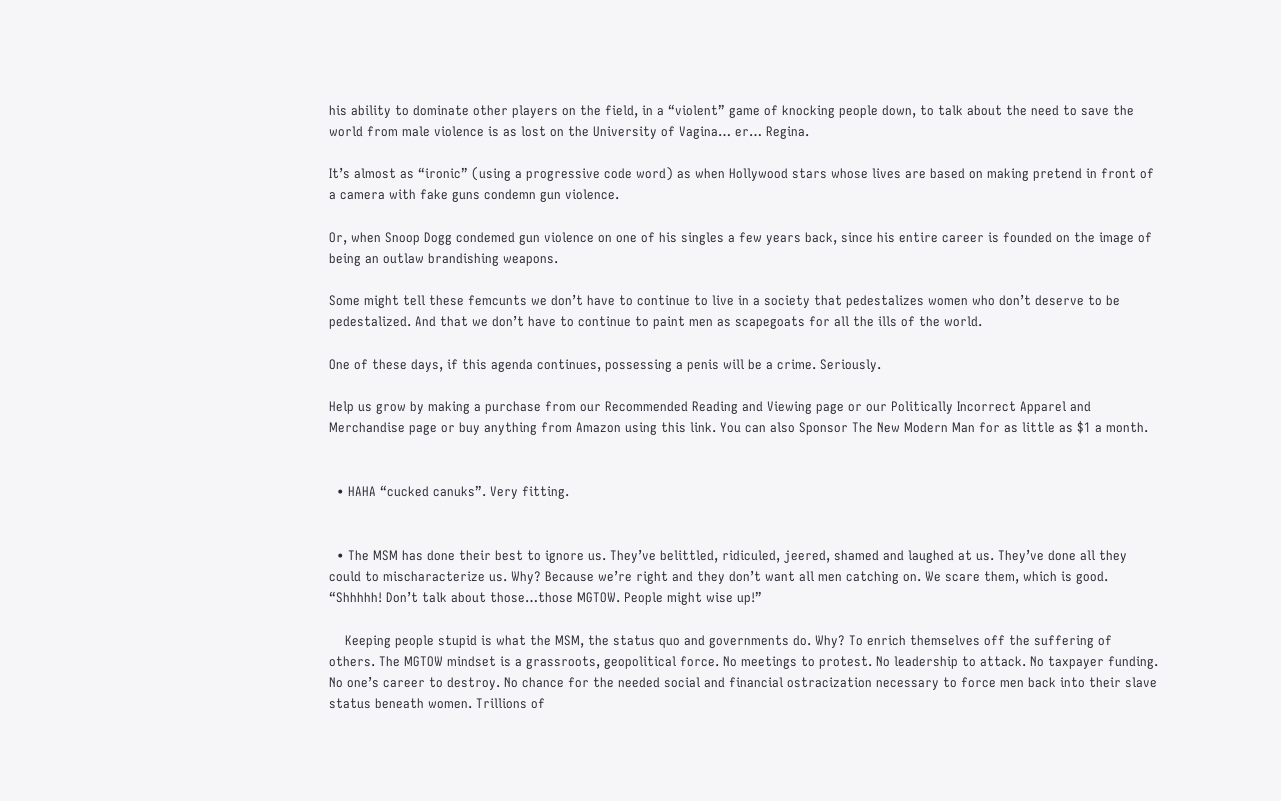his ability to dominate other players on the field, in a “violent” game of knocking people down, to talk about the need to save the world from male violence is as lost on the University of Vagina… er… Regina.

It’s almost as “ironic” (using a progressive code word) as when Hollywood stars whose lives are based on making pretend in front of a camera with fake guns condemn gun violence.

Or, when Snoop Dogg condemed gun violence on one of his singles a few years back, since his entire career is founded on the image of being an outlaw brandishing weapons.

Some might tell these femcunts we don’t have to continue to live in a society that pedestalizes women who don’t deserve to be pedestalized. And that we don’t have to continue to paint men as scapegoats for all the ills of the world.

One of these days, if this agenda continues, possessing a penis will be a crime. Seriously.

Help us grow by making a purchase from our Recommended Reading and Viewing page or our Politically Incorrect Apparel and Merchandise page or buy anything from Amazon using this link. You can also Sponsor The New Modern Man for as little as $1 a month.


  • HAHA “cucked canuks”. Very fitting.


  • The MSM has done their best to ignore us. They’ve belittled, ridiculed, jeered, shamed and laughed at us. They’ve done all they could to mischaracterize us. Why? Because we’re right and they don’t want all men catching on. We scare them, which is good. “Shhhhh! Don’t talk about those…those MGTOW. People might wise up!”

    Keeping people stupid is what the MSM, the status quo and governments do. Why? To enrich themselves off the suffering of others. The MGTOW mindset is a grassroots, geopolitical force. No meetings to protest. No leadership to attack. No taxpayer funding. No one’s career to destroy. No chance for the needed social and financial ostracization necessary to force men back into their slave status beneath women. Trillions of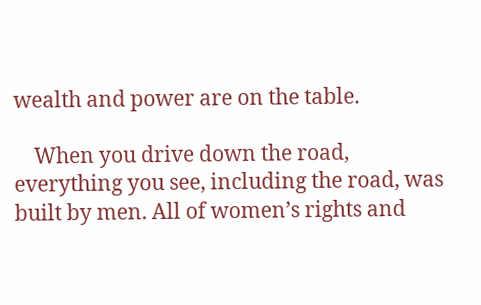wealth and power are on the table.

    When you drive down the road, everything you see, including the road, was built by men. All of women’s rights and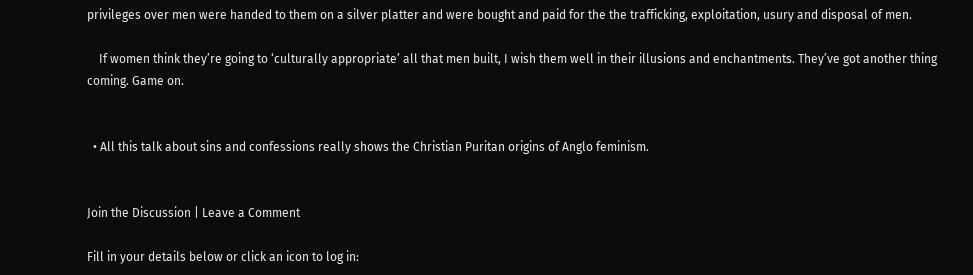privileges over men were handed to them on a silver platter and were bought and paid for the the trafficking, exploitation, usury and disposal of men.

    If women think they’re going to ‘culturally appropriate’ all that men built, I wish them well in their illusions and enchantments. They’ve got another thing coming. Game on.


  • All this talk about sins and confessions really shows the Christian Puritan origins of Anglo feminism.


Join the Discussion | Leave a Comment

Fill in your details below or click an icon to log in: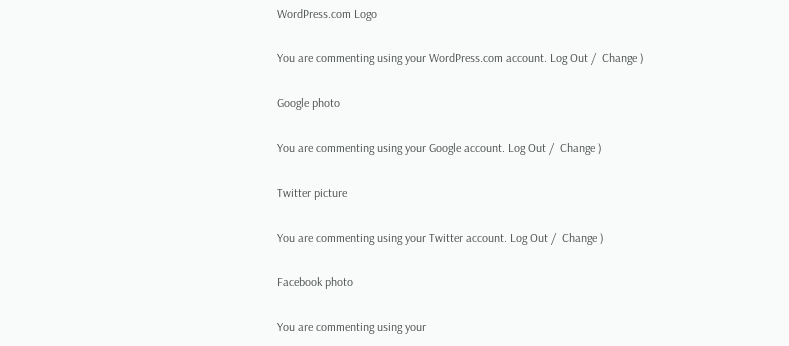WordPress.com Logo

You are commenting using your WordPress.com account. Log Out /  Change )

Google photo

You are commenting using your Google account. Log Out /  Change )

Twitter picture

You are commenting using your Twitter account. Log Out /  Change )

Facebook photo

You are commenting using your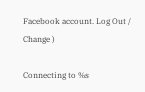Facebook account. Log Out /  Change )

Connecting to %s